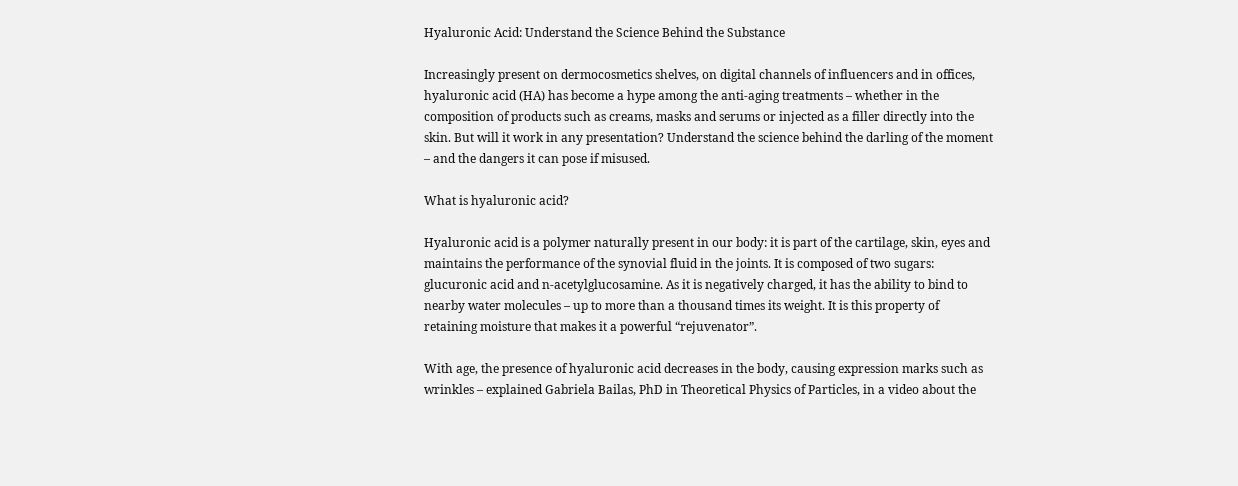Hyaluronic Acid: Understand the Science Behind the Substance

Increasingly present on dermocosmetics shelves, on digital channels of influencers and in offices, hyaluronic acid (HA) has become a hype among the anti-aging treatments – whether in the composition of products such as creams, masks and serums or injected as a filler directly into the skin. But will it work in any presentation? Understand the science behind the darling of the moment – and the dangers it can pose if misused.

What is hyaluronic acid?

Hyaluronic acid is a polymer naturally present in our body: it is part of the cartilage, skin, eyes and maintains the performance of the synovial fluid in the joints. It is composed of two sugars: glucuronic acid and n-acetylglucosamine. As it is negatively charged, it has the ability to bind to nearby water molecules – up to more than a thousand times its weight. It is this property of retaining moisture that makes it a powerful “rejuvenator”.

With age, the presence of hyaluronic acid decreases in the body, causing expression marks such as wrinkles – explained Gabriela Bailas, PhD in Theoretical Physics of Particles, in a video about the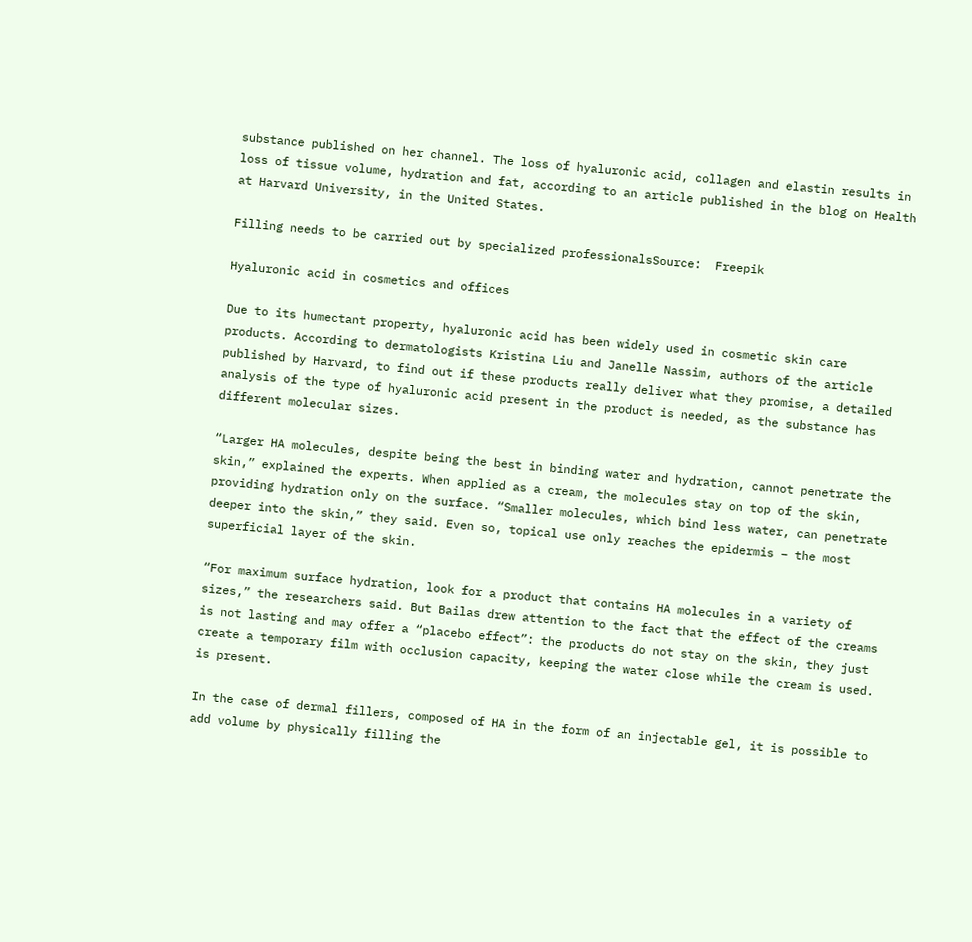substance published on her channel. The loss of hyaluronic acid, collagen and elastin results in loss of tissue volume, hydration and fat, according to an article published in the blog on Health at Harvard University, in the United States.

Filling needs to be carried out by specialized professionalsSource:  Freepik

Hyaluronic acid in cosmetics and offices

Due to its humectant property, hyaluronic acid has been widely used in cosmetic skin care products. According to dermatologists Kristina Liu and Janelle Nassim, authors of the article published by Harvard, to find out if these products really deliver what they promise, a detailed analysis of the type of hyaluronic acid present in the product is needed, as the substance has different molecular sizes.

“Larger HA molecules, despite being the best in binding water and hydration, cannot penetrate the skin,” explained the experts. When applied as a cream, the molecules stay on top of the skin, providing hydration only on the surface. “Smaller molecules, which bind less water, can penetrate deeper into the skin,” they said. Even so, topical use only reaches the epidermis – the most superficial layer of the skin.

“For maximum surface hydration, look for a product that contains HA molecules in a variety of sizes,” the researchers said. But Bailas drew attention to the fact that the effect of the creams is not lasting and may offer a “placebo effect”: the products do not stay on the skin, they just create a temporary film with occlusion capacity, keeping the water close while the cream is used. is present.

In the case of dermal fillers, composed of HA in the form of an injectable gel, it is possible to add volume by physically filling the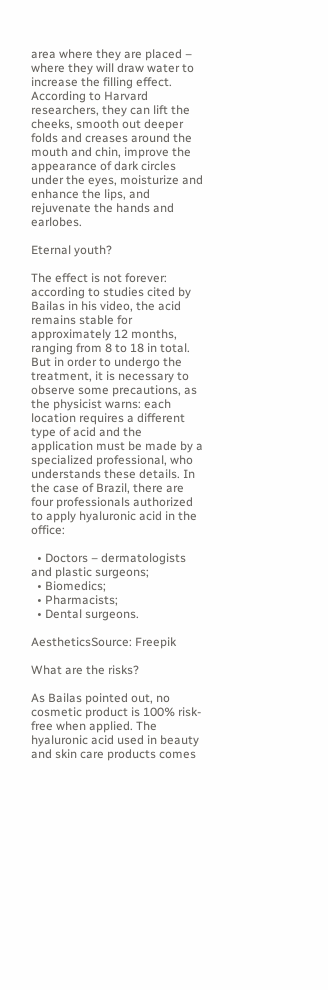area where they are placed – where they will draw water to increase the filling effect. According to Harvard researchers, they can lift the cheeks, smooth out deeper folds and creases around the mouth and chin, improve the appearance of dark circles under the eyes, moisturize and enhance the lips, and rejuvenate the hands and earlobes.

Eternal youth?

The effect is not forever: according to studies cited by Bailas in his video, the acid remains stable for approximately 12 months, ranging from 8 to 18 in total. But in order to undergo the treatment, it is necessary to observe some precautions, as the physicist warns: each location requires a different type of acid and the application must be made by a specialized professional, who understands these details. In the case of Brazil, there are four professionals authorized to apply hyaluronic acid in the office:

  • Doctors – dermatologists and plastic surgeons;
  • Biomedics;
  • Pharmacists;
  • Dental surgeons.

AestheticsSource: Freepik

What are the risks?

As Bailas pointed out, no cosmetic product is 100% risk-free when applied. The hyaluronic acid used in beauty and skin care products comes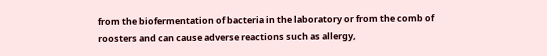from the biofermentation of bacteria in the laboratory or from the comb of roosters and can cause adverse reactions such as allergy,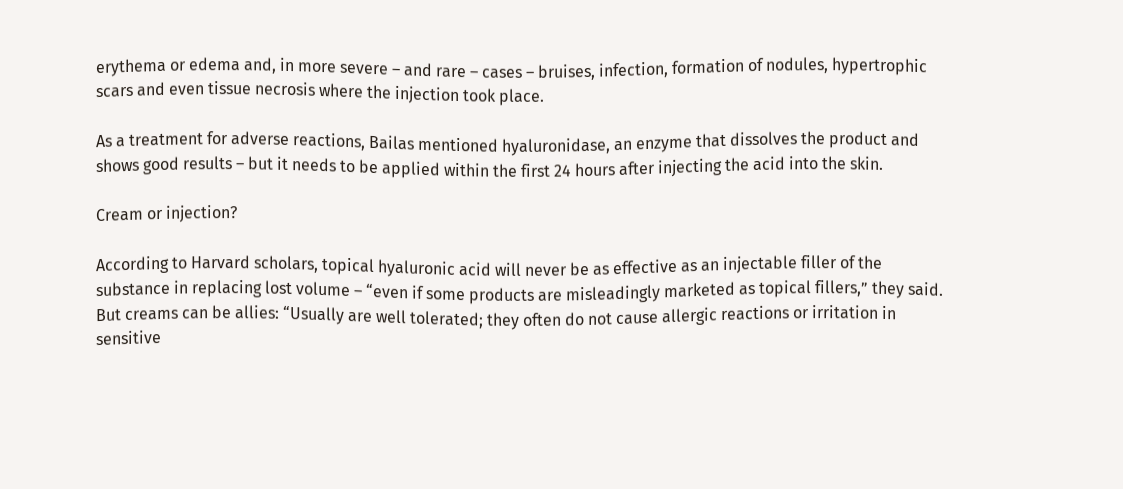erythema or edema and, in more severe – and rare – cases – bruises, infection, formation of nodules, hypertrophic scars and even tissue necrosis where the injection took place.

As a treatment for adverse reactions, Bailas mentioned hyaluronidase, an enzyme that dissolves the product and shows good results – but it needs to be applied within the first 24 hours after injecting the acid into the skin.

Cream or injection?

According to Harvard scholars, topical hyaluronic acid will never be as effective as an injectable filler of the substance in replacing lost volume – “even if some products are misleadingly marketed as topical fillers,” they said. But creams can be allies: “Usually are well tolerated; they often do not cause allergic reactions or irritation in sensitive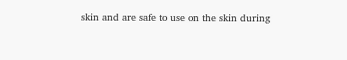skin and are safe to use on the skin during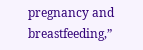pregnancy and breastfeeding,”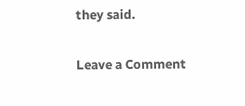they said.

Leave a Comment